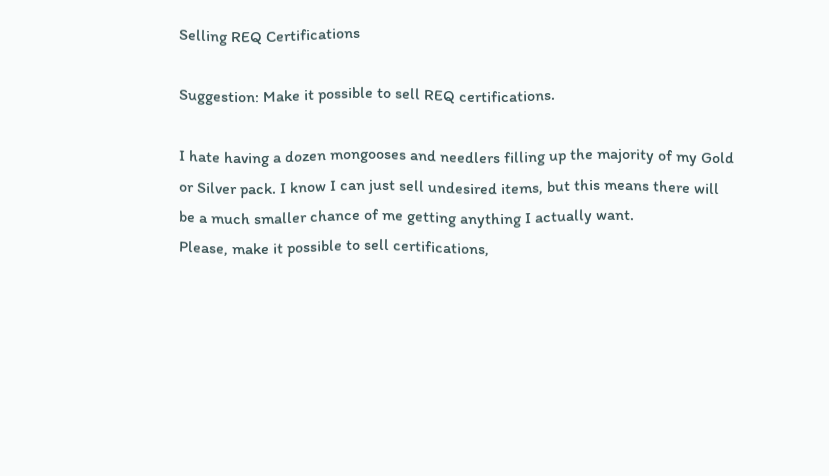Selling REQ Certifications

Suggestion: Make it possible to sell REQ certifications.

I hate having a dozen mongooses and needlers filling up the majority of my Gold or Silver pack. I know I can just sell undesired items, but this means there will be a much smaller chance of me getting anything I actually want.
Please, make it possible to sell certifications,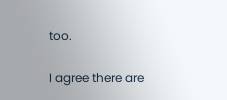too.

I agree there are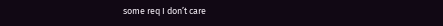some req I don’t care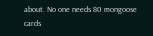about. No one needs 80 mongoose cards